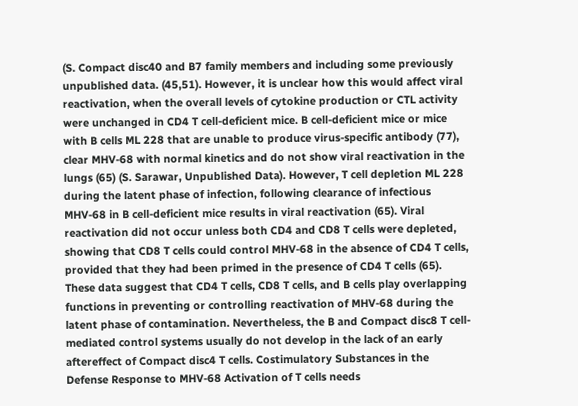(S. Compact disc40 and B7 family members and including some previously unpublished data. (45,51). However, it is unclear how this would affect viral reactivation, when the overall levels of cytokine production or CTL activity were unchanged in CD4 T cell-deficient mice. B cell-deficient mice or mice with B cells ML 228 that are unable to produce virus-specific antibody (77), clear MHV-68 with normal kinetics and do not show viral reactivation in the lungs (65) (S. Sarawar, Unpublished Data). However, T cell depletion ML 228 during the latent phase of infection, following clearance of infectious MHV-68 in B cell-deficient mice results in viral reactivation (65). Viral reactivation did not occur unless both CD4 and CD8 T cells were depleted, showing that CD8 T cells could control MHV-68 in the absence of CD4 T cells, provided that they had been primed in the presence of CD4 T cells (65). These data suggest that CD4 T cells, CD8 T cells, and B cells play overlapping functions in preventing or controlling reactivation of MHV-68 during the latent phase of contamination. Nevertheless, the B and Compact disc8 T cell-mediated control systems usually do not develop in the lack of an early aftereffect of Compact disc4 T cells. Costimulatory Substances in the Defense Response to MHV-68 Activation of T cells needs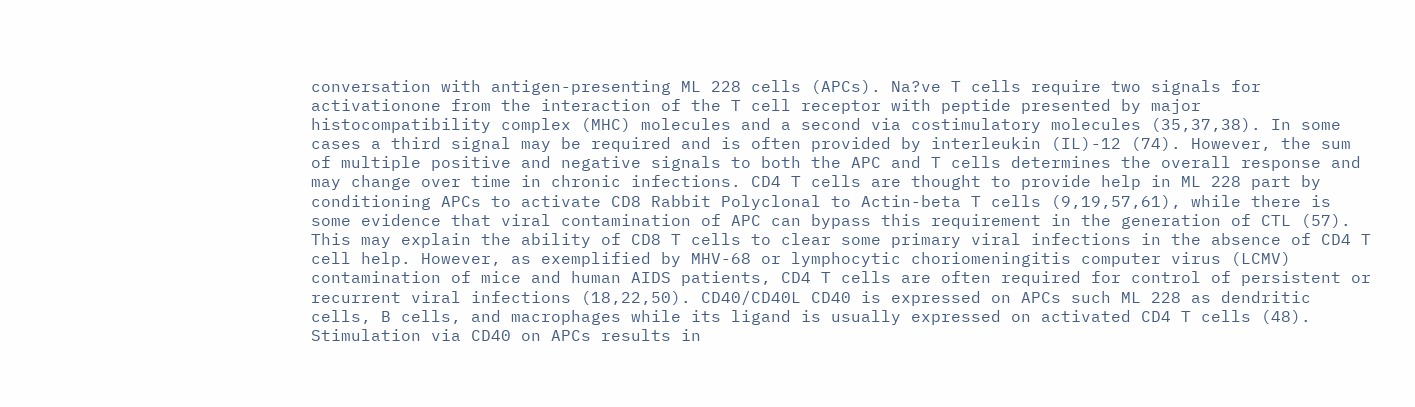conversation with antigen-presenting ML 228 cells (APCs). Na?ve T cells require two signals for activationone from the interaction of the T cell receptor with peptide presented by major histocompatibility complex (MHC) molecules and a second via costimulatory molecules (35,37,38). In some cases a third signal may be required and is often provided by interleukin (IL)-12 (74). However, the sum of multiple positive and negative signals to both the APC and T cells determines the overall response and may change over time in chronic infections. CD4 T cells are thought to provide help in ML 228 part by conditioning APCs to activate CD8 Rabbit Polyclonal to Actin-beta T cells (9,19,57,61), while there is some evidence that viral contamination of APC can bypass this requirement in the generation of CTL (57). This may explain the ability of CD8 T cells to clear some primary viral infections in the absence of CD4 T cell help. However, as exemplified by MHV-68 or lymphocytic choriomeningitis computer virus (LCMV) contamination of mice and human AIDS patients, CD4 T cells are often required for control of persistent or recurrent viral infections (18,22,50). CD40/CD40L CD40 is expressed on APCs such ML 228 as dendritic cells, B cells, and macrophages while its ligand is usually expressed on activated CD4 T cells (48). Stimulation via CD40 on APCs results in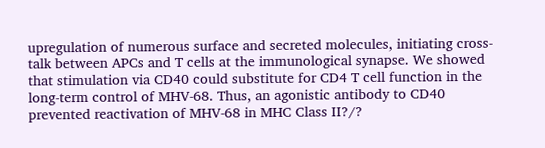upregulation of numerous surface and secreted molecules, initiating cross-talk between APCs and T cells at the immunological synapse. We showed that stimulation via CD40 could substitute for CD4 T cell function in the long-term control of MHV-68. Thus, an agonistic antibody to CD40 prevented reactivation of MHV-68 in MHC Class II?/?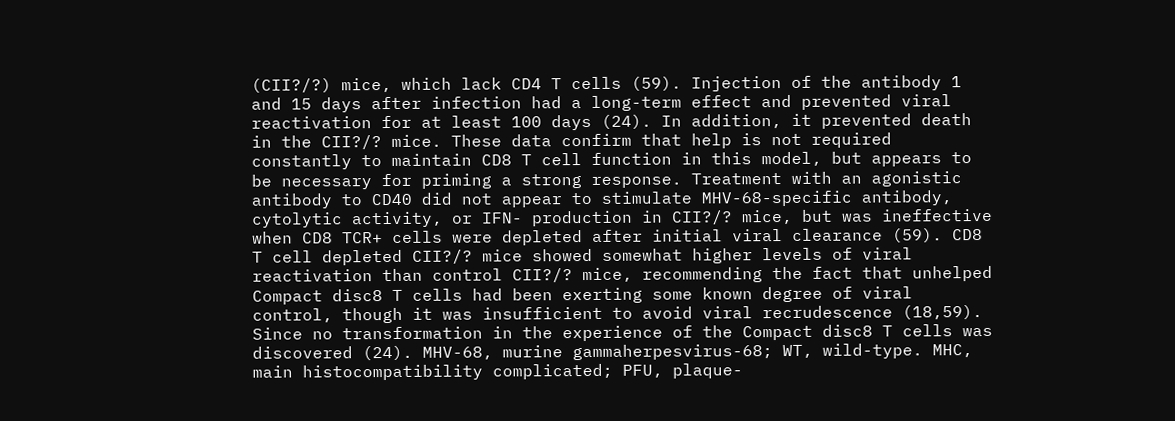(CII?/?) mice, which lack CD4 T cells (59). Injection of the antibody 1 and 15 days after infection had a long-term effect and prevented viral reactivation for at least 100 days (24). In addition, it prevented death in the CII?/? mice. These data confirm that help is not required constantly to maintain CD8 T cell function in this model, but appears to be necessary for priming a strong response. Treatment with an agonistic antibody to CD40 did not appear to stimulate MHV-68-specific antibody, cytolytic activity, or IFN- production in CII?/? mice, but was ineffective when CD8 TCR+ cells were depleted after initial viral clearance (59). CD8 T cell depleted CII?/? mice showed somewhat higher levels of viral reactivation than control CII?/? mice, recommending the fact that unhelped Compact disc8 T cells had been exerting some known degree of viral control, though it was insufficient to avoid viral recrudescence (18,59). Since no transformation in the experience of the Compact disc8 T cells was discovered (24). MHV-68, murine gammaherpesvirus-68; WT, wild-type. MHC, main histocompatibility complicated; PFU, plaque-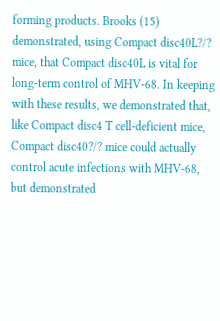forming products. Brooks (15) demonstrated, using Compact disc40L?/? mice, that Compact disc40L is vital for long-term control of MHV-68. In keeping with these results, we demonstrated that, like Compact disc4 T cell-deficient mice, Compact disc40?/? mice could actually control acute infections with MHV-68, but demonstrated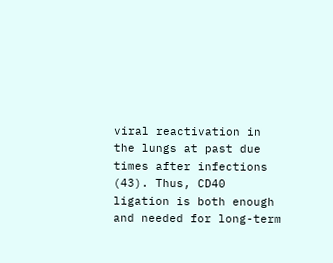viral reactivation in the lungs at past due times after infections (43). Thus, CD40 ligation is both enough and needed for long-term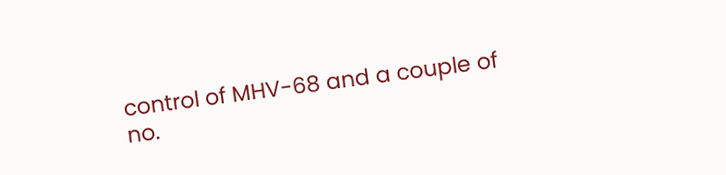control of MHV-68 and a couple of no.